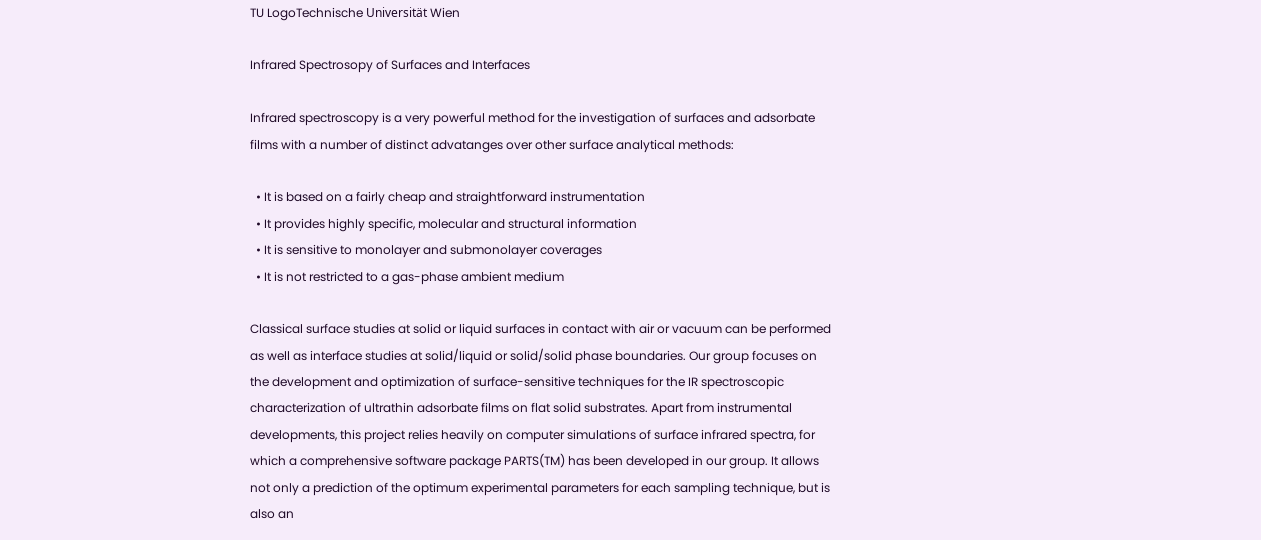TU LogoTechnische Universität Wien

Infrared Spectrosopy of Surfaces and Interfaces

Infrared spectroscopy is a very powerful method for the investigation of surfaces and adsorbate films with a number of distinct advatanges over other surface analytical methods:

  • It is based on a fairly cheap and straightforward instrumentation
  • It provides highly specific, molecular and structural information
  • It is sensitive to monolayer and submonolayer coverages
  • It is not restricted to a gas-phase ambient medium

Classical surface studies at solid or liquid surfaces in contact with air or vacuum can be performed as well as interface studies at solid/liquid or solid/solid phase boundaries. Our group focuses on the development and optimization of surface-sensitive techniques for the IR spectroscopic characterization of ultrathin adsorbate films on flat solid substrates. Apart from instrumental developments, this project relies heavily on computer simulations of surface infrared spectra, for which a comprehensive software package PARTS(TM) has been developed in our group. It allows not only a prediction of the optimum experimental parameters for each sampling technique, but is also an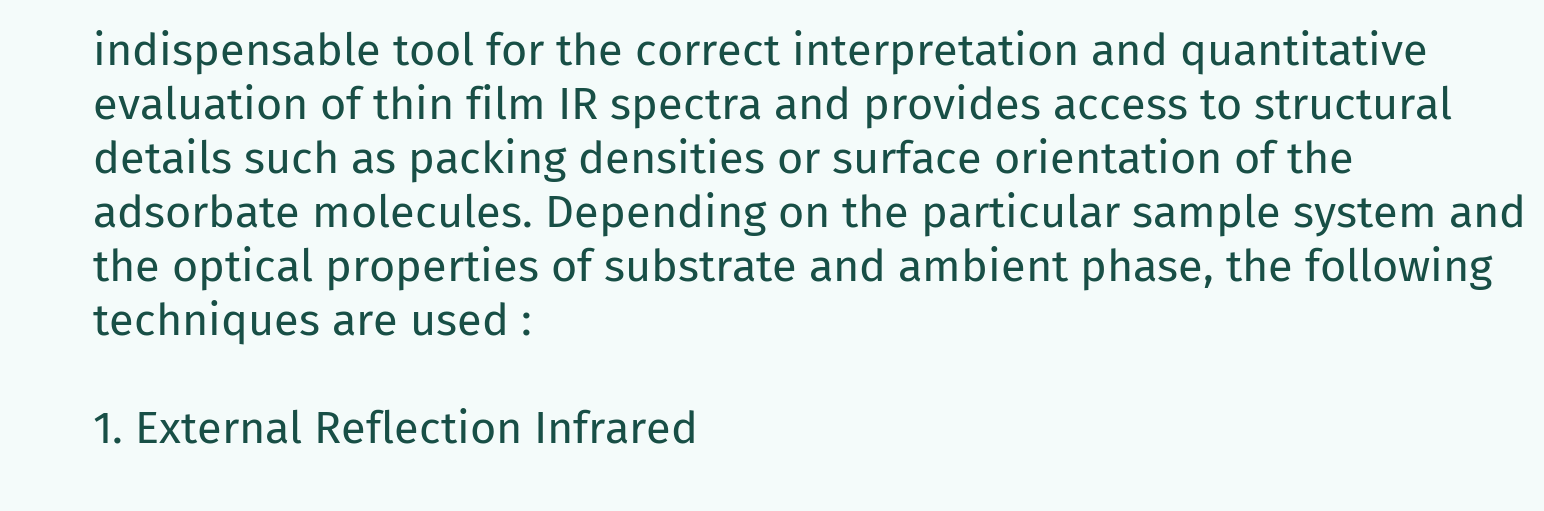indispensable tool for the correct interpretation and quantitative evaluation of thin film IR spectra and provides access to structural details such as packing densities or surface orientation of the adsorbate molecules. Depending on the particular sample system and the optical properties of substrate and ambient phase, the following techniques are used :

1. External Reflection Infrared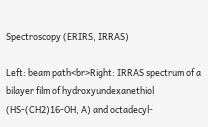Spectroscopy (ERIRS, IRRAS)

Left: beam path<br>Right: IRRAS spectrum of a bilayer film of hydroxyundexanethiol (HS-(CH2)16-OH, A) and octadecyl-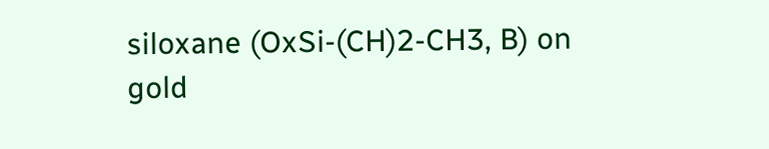siloxane (OxSi-(CH)2-CH3, B) on gold